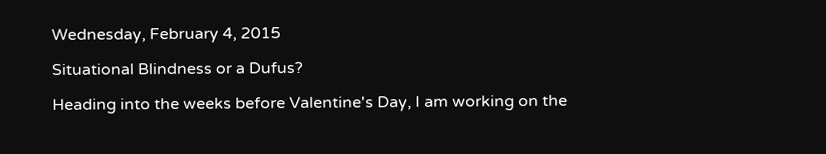Wednesday, February 4, 2015

Situational Blindness or a Dufus?

Heading into the weeks before Valentine's Day, I am working on the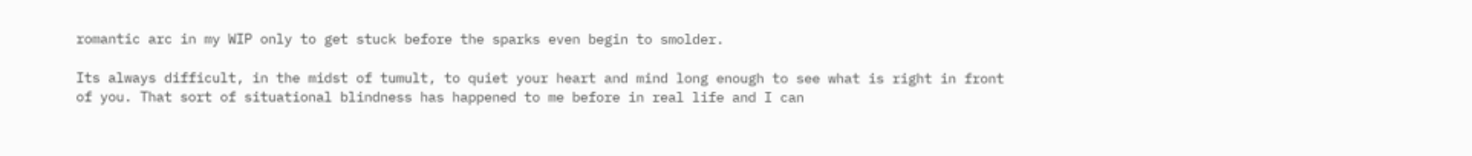romantic arc in my WIP only to get stuck before the sparks even begin to smolder.

Its always difficult, in the midst of tumult, to quiet your heart and mind long enough to see what is right in front of you. That sort of situational blindness has happened to me before in real life and I can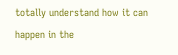totally understand how it can happen in the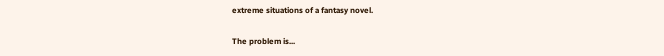extreme situations of a fantasy novel.

The problem is...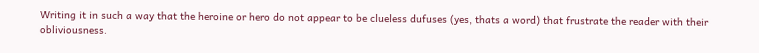Writing it in such a way that the heroine or hero do not appear to be clueless dufuses (yes, thats a word) that frustrate the reader with their obliviousness.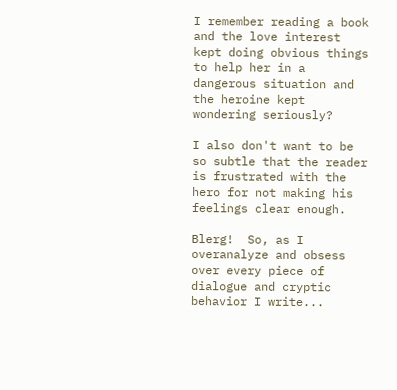I remember reading a book and the love interest kept doing obvious things to help her in a dangerous situation and the heroine kept wondering seriously?

I also don't want to be so subtle that the reader is frustrated with the hero for not making his feelings clear enough.

Blerg!  So, as I overanalyze and obsess over every piece of dialogue and cryptic behavior I write...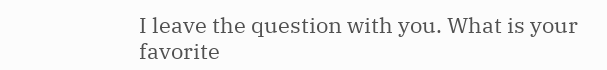I leave the question with you. What is your favorite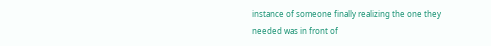instance of someone finally realizing the one they needed was in front of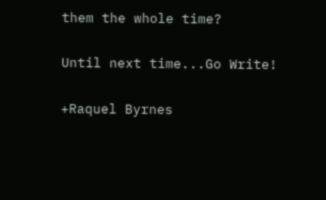them the whole time?

Until next time...Go Write!

+Raquel Byrnes